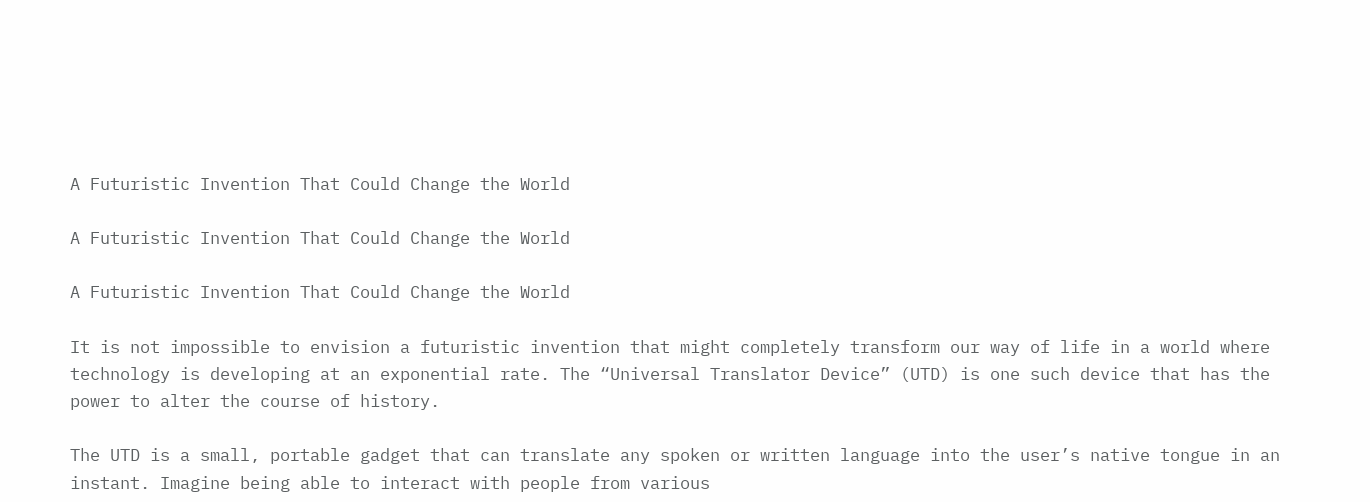A Futuristic Invention That Could Change the World

A Futuristic Invention That Could Change the World

A Futuristic Invention That Could Change the World

It is not impossible to envision a futuristic invention that might completely transform our way of life in a world where technology is developing at an exponential rate. The “Universal Translator Device” (UTD) is one such device that has the power to alter the course of history.

The UTD is a small, portable gadget that can translate any spoken or written language into the user’s native tongue in an instant. Imagine being able to interact with people from various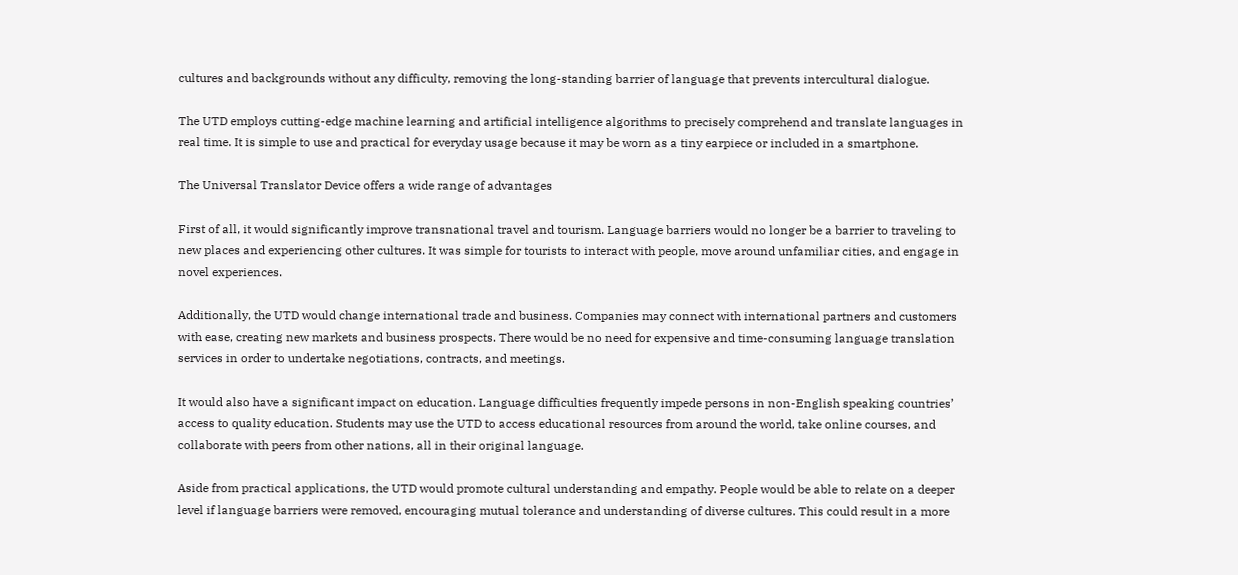cultures and backgrounds without any difficulty, removing the long-standing barrier of language that prevents intercultural dialogue.

The UTD employs cutting-edge machine learning and artificial intelligence algorithms to precisely comprehend and translate languages in real time. It is simple to use and practical for everyday usage because it may be worn as a tiny earpiece or included in a smartphone.

The Universal Translator Device offers a wide range of advantages

First of all, it would significantly improve transnational travel and tourism. Language barriers would no longer be a barrier to traveling to new places and experiencing other cultures. It was simple for tourists to interact with people, move around unfamiliar cities, and engage in novel experiences.

Additionally, the UTD would change international trade and business. Companies may connect with international partners and customers with ease, creating new markets and business prospects. There would be no need for expensive and time-consuming language translation services in order to undertake negotiations, contracts, and meetings.

It would also have a significant impact on education. Language difficulties frequently impede persons in non-English speaking countries’ access to quality education. Students may use the UTD to access educational resources from around the world, take online courses, and collaborate with peers from other nations, all in their original language.

Aside from practical applications, the UTD would promote cultural understanding and empathy. People would be able to relate on a deeper level if language barriers were removed, encouraging mutual tolerance and understanding of diverse cultures. This could result in a more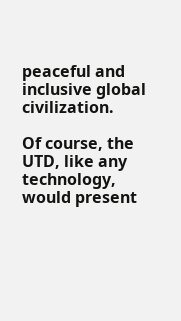peaceful and inclusive global civilization.

Of course, the UTD, like any technology, would present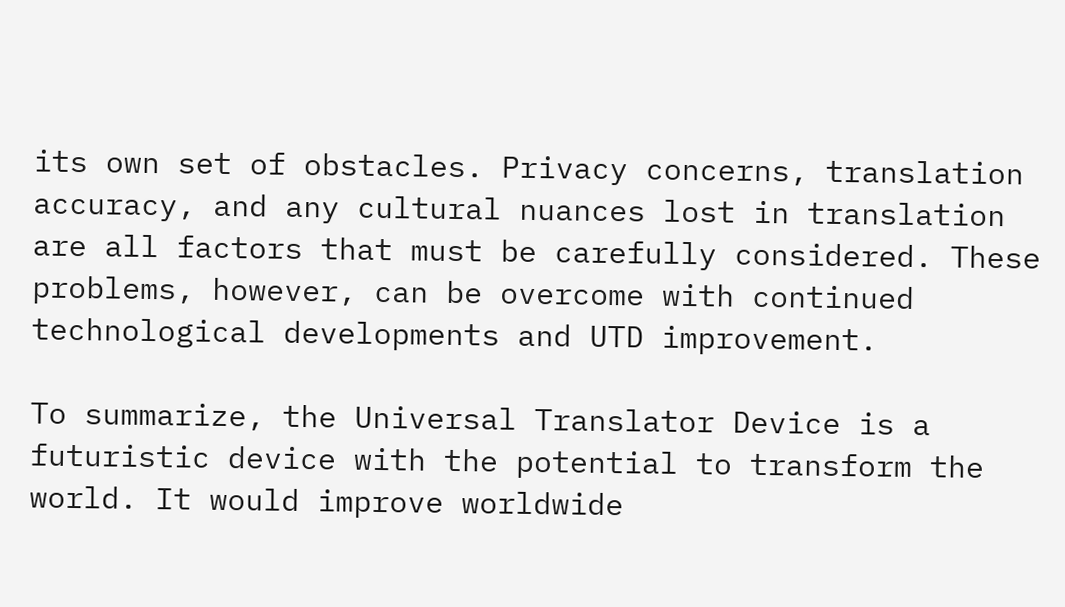its own set of obstacles. Privacy concerns, translation accuracy, and any cultural nuances lost in translation are all factors that must be carefully considered. These problems, however, can be overcome with continued technological developments and UTD improvement.

To summarize, the Universal Translator Device is a futuristic device with the potential to transform the world. It would improve worldwide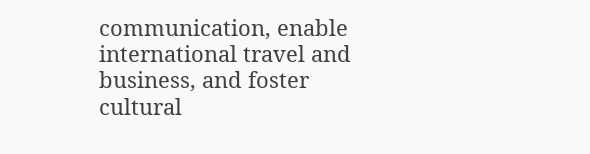communication, enable international travel and business, and foster cultural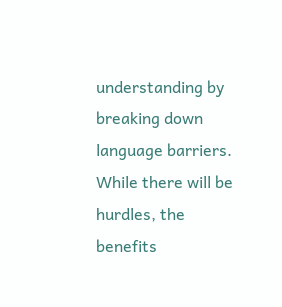understanding by breaking down language barriers. While there will be hurdles, the benefits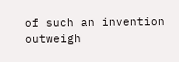of such an invention outweigh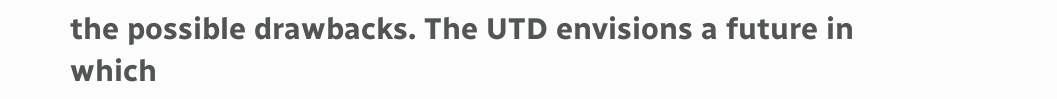the possible drawbacks. The UTD envisions a future in which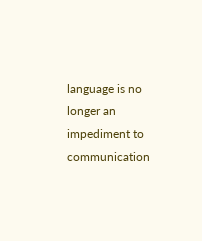language is no longer an impediment to communication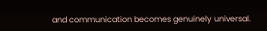and communication becomes genuinely universal.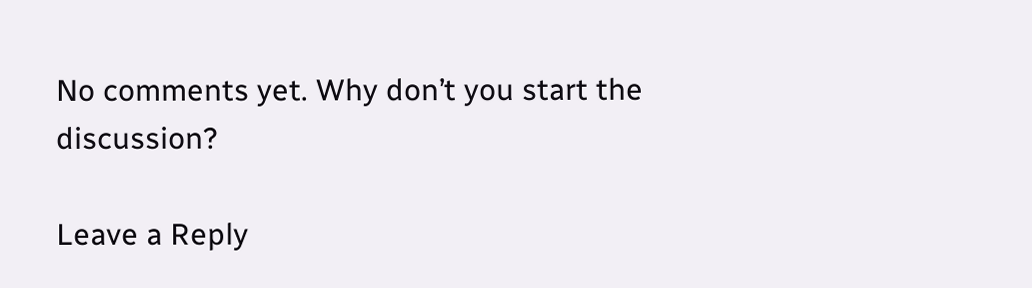No comments yet. Why don’t you start the discussion?

Leave a Reply